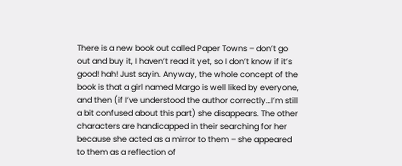There is a new book out called Paper Towns – don’t go out and buy it, I haven’t read it yet, so I don’t know if it’s good! hah! Just sayin. Anyway, the whole concept of the book is that a girl named Margo is well liked by everyone, and then (if I’ve understood the author correctly…I’m still a bit confused about this part) she disappears. The other characters are handicapped in their searching for her because she acted as a mirror to them – she appeared to them as a reflection of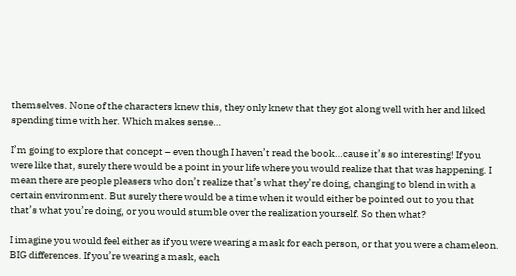themselves. None of the characters knew this, they only knew that they got along well with her and liked spending time with her. Which makes sense…

I’m going to explore that concept – even though I haven’t read the book…cause it’s so interesting! If you were like that, surely there would be a point in your life where you would realize that that was happening. I mean there are people pleasers who don’t realize that’s what they’re doing, changing to blend in with a certain environment. But surely there would be a time when it would either be pointed out to you that that’s what you’re doing, or you would stumble over the realization yourself. So then what?

I imagine you would feel either as if you were wearing a mask for each person, or that you were a chameleon. BIG differences. If you’re wearing a mask, each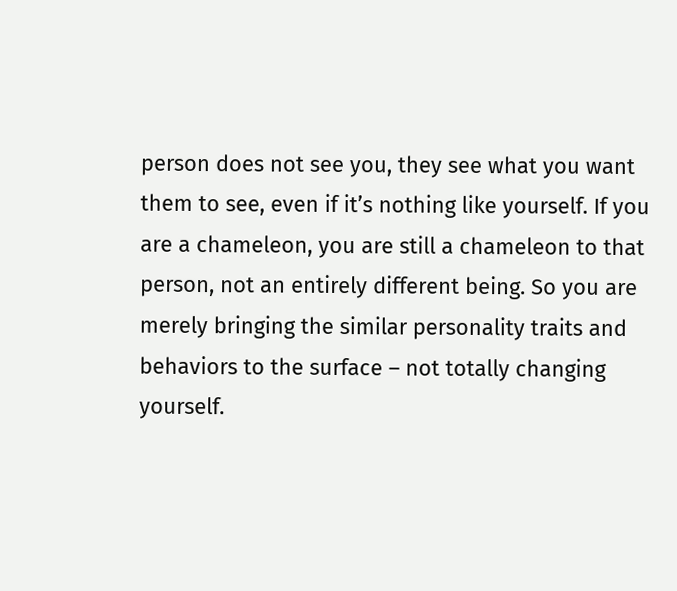person does not see you, they see what you want them to see, even if it’s nothing like yourself. If you are a chameleon, you are still a chameleon to that person, not an entirely different being. So you are merely bringing the similar personality traits and behaviors to the surface – not totally changing yourself.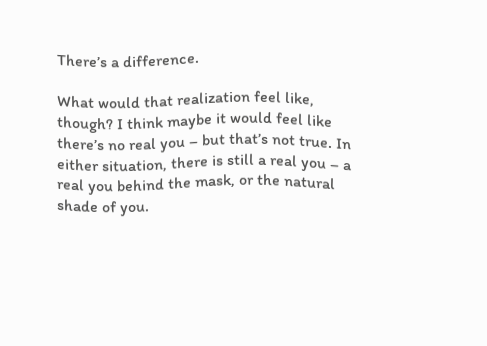There’s a difference.

What would that realization feel like, though? I think maybe it would feel like there’s no real you – but that’s not true. In either situation, there is still a real you – a real you behind the mask, or the natural shade of you.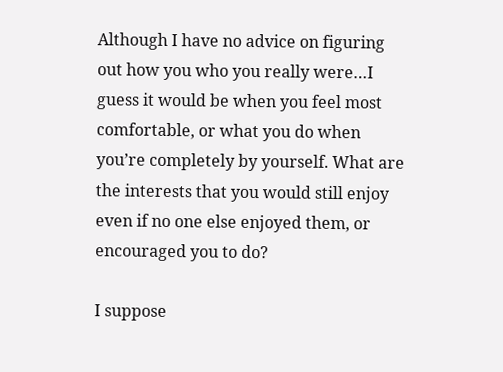Although I have no advice on figuring out how you who you really were…I guess it would be when you feel most comfortable, or what you do when you’re completely by yourself. What are the interests that you would still enjoy even if no one else enjoyed them, or encouraged you to do?

I suppose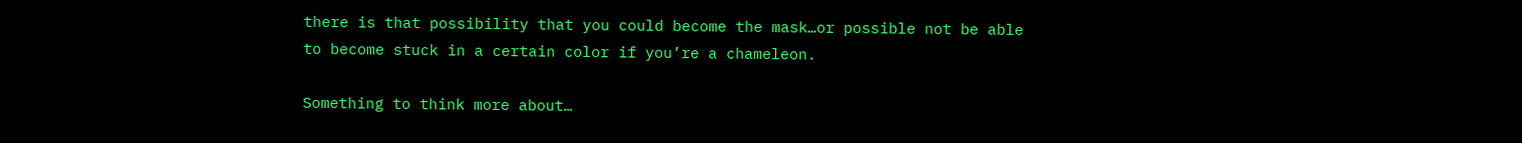there is that possibility that you could become the mask…or possible not be able to become stuck in a certain color if you’re a chameleon.

Something to think more about…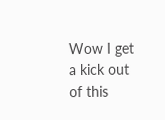Wow I get a kick out of this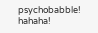psychobabble! hahaha!